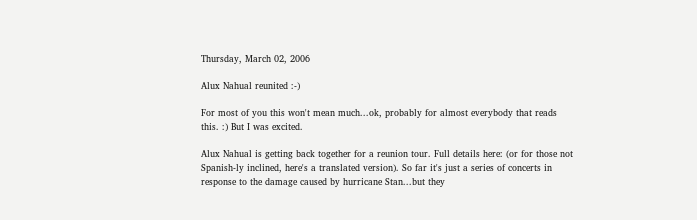Thursday, March 02, 2006

Alux Nahual reunited :-)

For most of you this won't mean much...ok, probably for almost everybody that reads this. :) But I was excited.

Alux Nahual is getting back together for a reunion tour. Full details here: (or for those not Spanish-ly inclined, here's a translated version). So far it's just a series of concerts in response to the damage caused by hurricane Stan...but they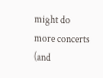might do more concerts (and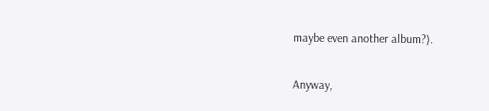maybe even another album?).

Anyway,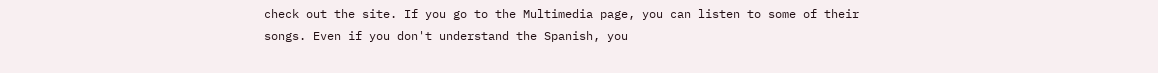check out the site. If you go to the Multimedia page, you can listen to some of their songs. Even if you don't understand the Spanish, you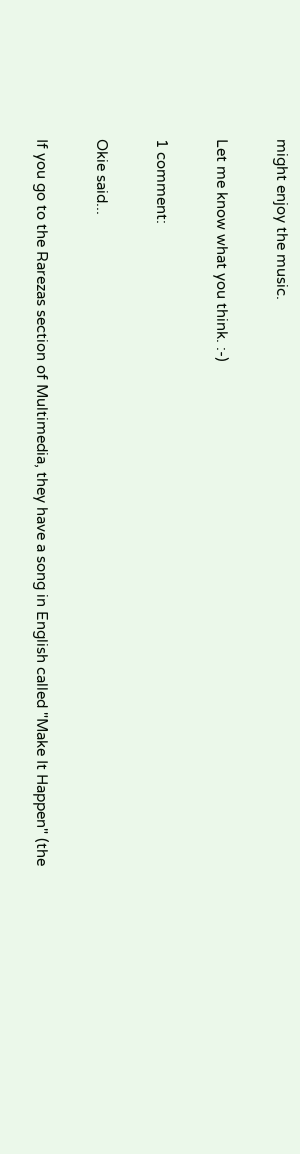might enjoy the music.

Let me know what you think. :-)

1 comment:

Okie said...

If you go to the Rarezas section of Multimedia, they have a song in English called "Make It Happen" (the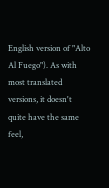English version of "Alto Al Fuego"). As with most translated versions, it doesn't quite have the same feel,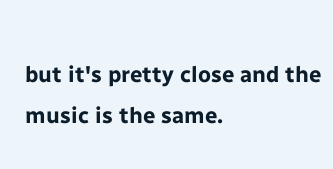but it's pretty close and the music is the same.